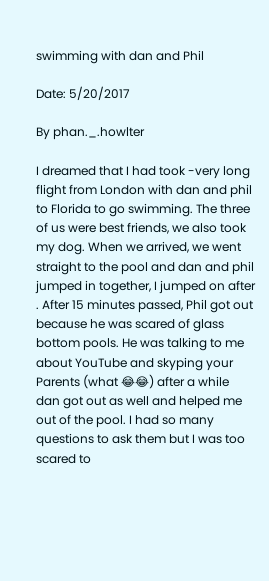swimming with dan and Phil

Date: 5/20/2017

By phan._.howlter

I dreamed that I had took -very long flight from London with dan and phil to Florida to go swimming. The three of us were best friends, we also took my dog. When we arrived, we went straight to the pool and dan and phil jumped in together, I jumped on after . After 15 minutes passed, Phil got out because he was scared of glass bottom pools. He was talking to me about YouTube and skyping your Parents (what 😂😂) after a while dan got out as well and helped me out of the pool. I had so many questions to ask them but I was too scared to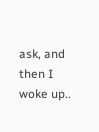ask, and then I woke up..